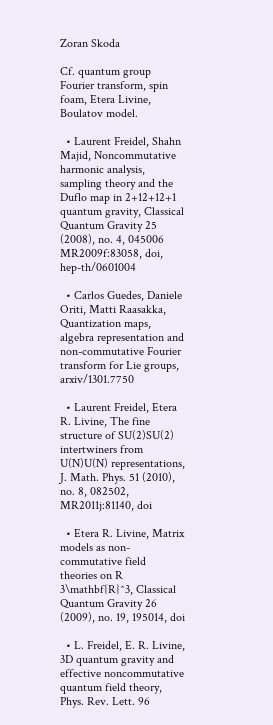Zoran Skoda

Cf. quantum group Fourier transform, spin foam, Etera Livine, Boulatov model.

  • Laurent Freidel, Shahn Majid, Noncommutative harmonic analysis, sampling theory and the Duflo map in 2+12+12+1 quantum gravity, Classical Quantum Gravity 25 (2008), no. 4, 045006 MR2009f:83058, doi, hep-th/0601004

  • Carlos Guedes, Daniele Oriti, Matti Raasakka, Quantization maps, algebra representation and non-commutative Fourier transform for Lie groups, arxiv/1301.7750

  • Laurent Freidel, Etera R. Livine, The fine structure of SU(2)SU(2) intertwiners from U(N)U(N) representations, J. Math. Phys. 51 (2010), no. 8, 082502, MR2011j:81140, doi

  • Etera R. Livine, Matrix models as non-commutative field theories on R 3\mathbf{R}^3, Classical Quantum Gravity 26 (2009), no. 19, 195014, doi

  • L. Freidel, E. R. Livine, 3D quantum gravity and effective noncommutative quantum field theory, Phys. Rev. Lett. 96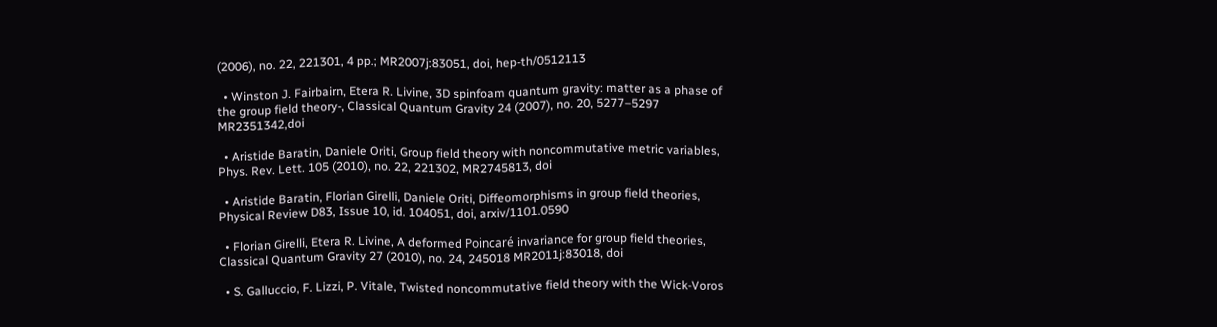(2006), no. 22, 221301, 4 pp.; MR2007j:83051, doi, hep-th/0512113

  • Winston J. Fairbairn, Etera R. Livine, 3D spinfoam quantum gravity: matter as a phase of the group field theory-, Classical Quantum Gravity 24 (2007), no. 20, 5277–5297 MR2351342,doi

  • Aristide Baratin, Daniele Oriti, Group field theory with noncommutative metric variables, Phys. Rev. Lett. 105 (2010), no. 22, 221302, MR2745813, doi

  • Aristide Baratin, Florian Girelli, Daniele Oriti, Diffeomorphisms in group field theories, Physical Review D83, Issue 10, id. 104051, doi, arxiv/1101.0590

  • Florian Girelli, Etera R. Livine, A deformed Poincaré invariance for group field theories, Classical Quantum Gravity 27 (2010), no. 24, 245018 MR2011j:83018, doi

  • S. Galluccio, F. Lizzi, P. Vitale, Twisted noncommutative field theory with the Wick-Voros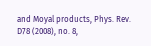and Moyal products, Phys. Rev. D78 (2008), no. 8,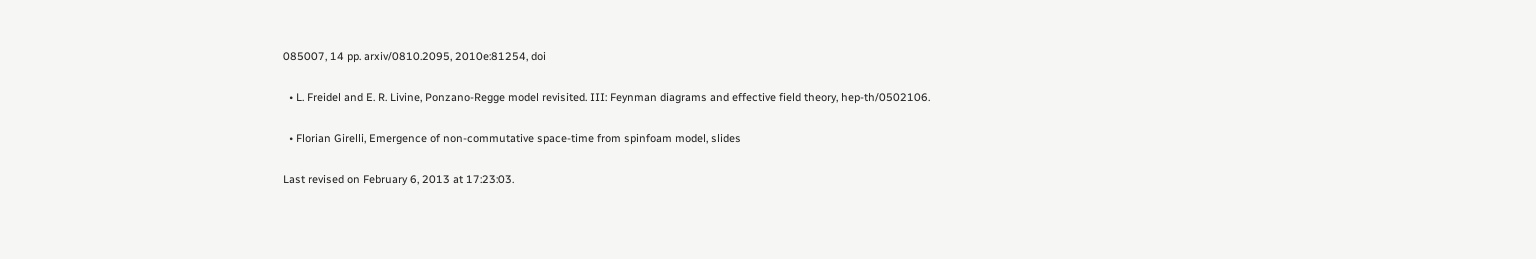085007, 14 pp. arxiv/0810.2095, 2010e:81254, doi

  • L. Freidel and E. R. Livine, Ponzano-Regge model revisited. III: Feynman diagrams and effective field theory, hep-th/0502106.

  • Florian Girelli, Emergence of non-commutative space-time from spinfoam model, slides

Last revised on February 6, 2013 at 17:23:03.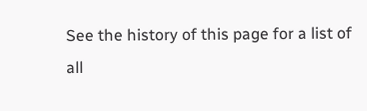See the history of this page for a list of all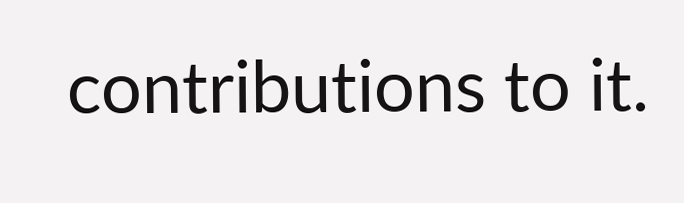contributions to it.